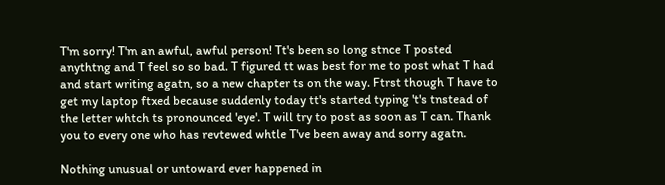T'm sorry! T'm an awful, awful person! Tt's been so long stnce T posted anythtng and T feel so so bad. T figured tt was best for me to post what T had and start writing agatn, so a new chapter ts on the way. Ftrst though T have to get my laptop ftxed because suddenly today tt's started typing 't's tnstead of the letter whtch ts pronounced 'eye'. T will try to post as soon as T can. Thank you to every one who has revtewed whtle T've been away and sorry agatn.

Nothing unusual or untoward ever happened in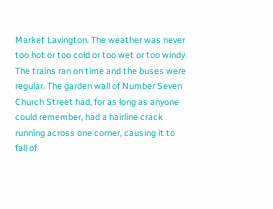Market Lavington. The weather was never too hot or too cold or too wet or too windy. The trains ran on time and the buses were regular. The garden wall of Number Seven Church Street had, for as long as anyone could remember, had a hairline crack running across one corner, causing it to fall of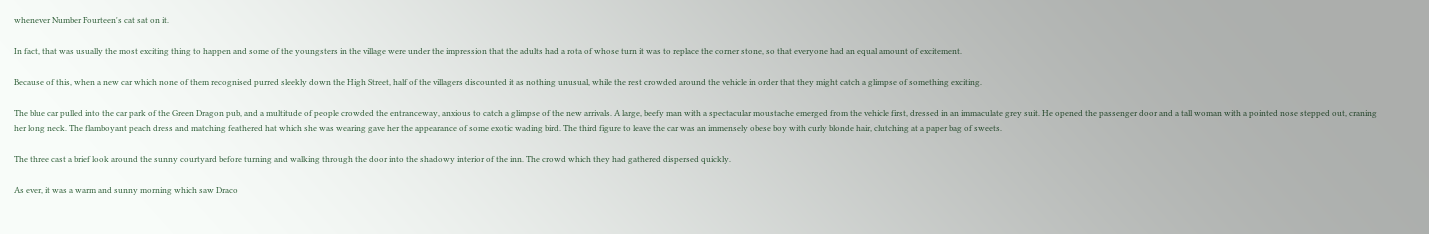whenever Number Fourteen's cat sat on it.

In fact, that was usually the most exciting thing to happen and some of the youngsters in the village were under the impression that the adults had a rota of whose turn it was to replace the corner stone, so that everyone had an equal amount of excitement.

Because of this, when a new car which none of them recognised purred sleekly down the High Street, half of the villagers discounted it as nothing unusual, while the rest crowded around the vehicle in order that they might catch a glimpse of something exciting.

The blue car pulled into the car park of the Green Dragon pub, and a multitude of people crowded the entranceway, anxious to catch a glimpse of the new arrivals. A large, beefy man with a spectacular moustache emerged from the vehicle first, dressed in an immaculate grey suit. He opened the passenger door and a tall woman with a pointed nose stepped out, craning her long neck. The flamboyant peach dress and matching feathered hat which she was wearing gave her the appearance of some exotic wading bird. The third figure to leave the car was an immensely obese boy with curly blonde hair, clutching at a paper bag of sweets.

The three cast a brief look around the sunny courtyard before turning and walking through the door into the shadowy interior of the inn. The crowd which they had gathered dispersed quickly.

As ever, it was a warm and sunny morning which saw Draco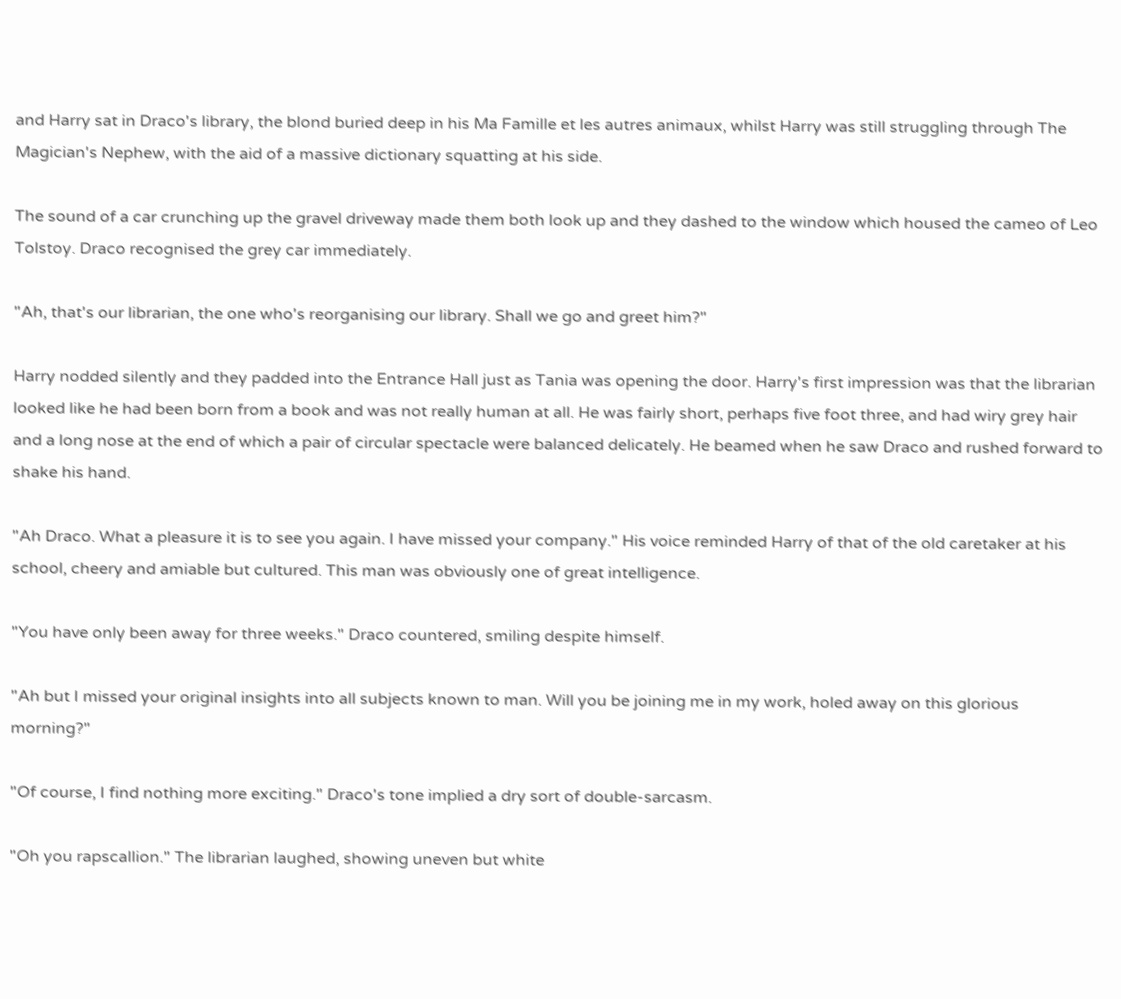and Harry sat in Draco's library, the blond buried deep in his Ma Famille et les autres animaux, whilst Harry was still struggling through The Magician's Nephew, with the aid of a massive dictionary squatting at his side.

The sound of a car crunching up the gravel driveway made them both look up and they dashed to the window which housed the cameo of Leo Tolstoy. Draco recognised the grey car immediately.

"Ah, that's our librarian, the one who's reorganising our library. Shall we go and greet him?"

Harry nodded silently and they padded into the Entrance Hall just as Tania was opening the door. Harry's first impression was that the librarian looked like he had been born from a book and was not really human at all. He was fairly short, perhaps five foot three, and had wiry grey hair and a long nose at the end of which a pair of circular spectacle were balanced delicately. He beamed when he saw Draco and rushed forward to shake his hand.

"Ah Draco. What a pleasure it is to see you again. I have missed your company." His voice reminded Harry of that of the old caretaker at his school, cheery and amiable but cultured. This man was obviously one of great intelligence.

"You have only been away for three weeks." Draco countered, smiling despite himself.

"Ah but I missed your original insights into all subjects known to man. Will you be joining me in my work, holed away on this glorious morning?"

"Of course, I find nothing more exciting." Draco's tone implied a dry sort of double-sarcasm.

"Oh you rapscallion." The librarian laughed, showing uneven but white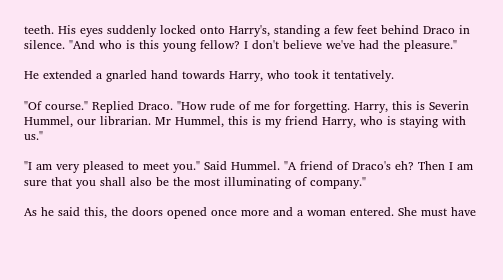teeth. His eyes suddenly locked onto Harry's, standing a few feet behind Draco in silence. "And who is this young fellow? I don't believe we've had the pleasure."

He extended a gnarled hand towards Harry, who took it tentatively.

"Of course." Replied Draco. "How rude of me for forgetting. Harry, this is Severin Hummel, our librarian. Mr Hummel, this is my friend Harry, who is staying with us."

"I am very pleased to meet you." Said Hummel. "A friend of Draco's eh? Then I am sure that you shall also be the most illuminating of company."

As he said this, the doors opened once more and a woman entered. She must have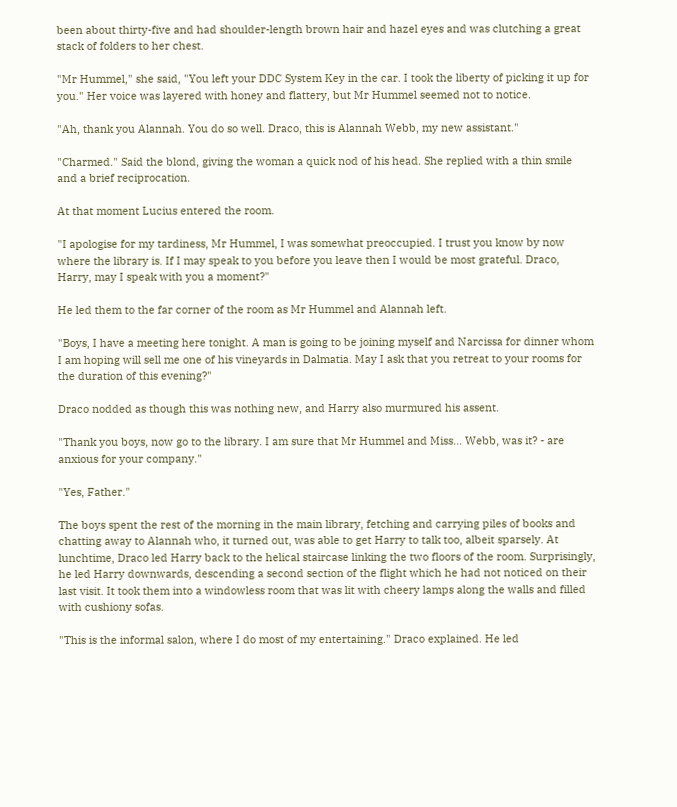been about thirty-five and had shoulder-length brown hair and hazel eyes and was clutching a great stack of folders to her chest.

"Mr Hummel," she said, "You left your DDC System Key in the car. I took the liberty of picking it up for you." Her voice was layered with honey and flattery, but Mr Hummel seemed not to notice.

"Ah, thank you Alannah. You do so well. Draco, this is Alannah Webb, my new assistant."

"Charmed." Said the blond, giving the woman a quick nod of his head. She replied with a thin smile and a brief reciprocation.

At that moment Lucius entered the room.

"I apologise for my tardiness, Mr Hummel, I was somewhat preoccupied. I trust you know by now where the library is. If I may speak to you before you leave then I would be most grateful. Draco, Harry, may I speak with you a moment?"

He led them to the far corner of the room as Mr Hummel and Alannah left.

"Boys, I have a meeting here tonight. A man is going to be joining myself and Narcissa for dinner whom I am hoping will sell me one of his vineyards in Dalmatia. May I ask that you retreat to your rooms for the duration of this evening?"

Draco nodded as though this was nothing new, and Harry also murmured his assent.

"Thank you boys, now go to the library. I am sure that Mr Hummel and Miss... Webb, was it? - are anxious for your company."

"Yes, Father."

The boys spent the rest of the morning in the main library, fetching and carrying piles of books and chatting away to Alannah who, it turned out, was able to get Harry to talk too, albeit sparsely. At lunchtime, Draco led Harry back to the helical staircase linking the two floors of the room. Surprisingly, he led Harry downwards, descending a second section of the flight which he had not noticed on their last visit. It took them into a windowless room that was lit with cheery lamps along the walls and filled with cushiony sofas.

"This is the informal salon, where I do most of my entertaining." Draco explained. He led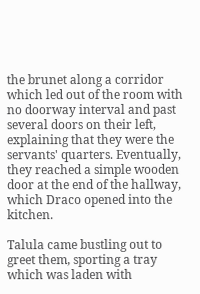the brunet along a corridor which led out of the room with no doorway interval and past several doors on their left, explaining that they were the servants' quarters. Eventually, they reached a simple wooden door at the end of the hallway, which Draco opened into the kitchen.

Talula came bustling out to greet them, sporting a tray which was laden with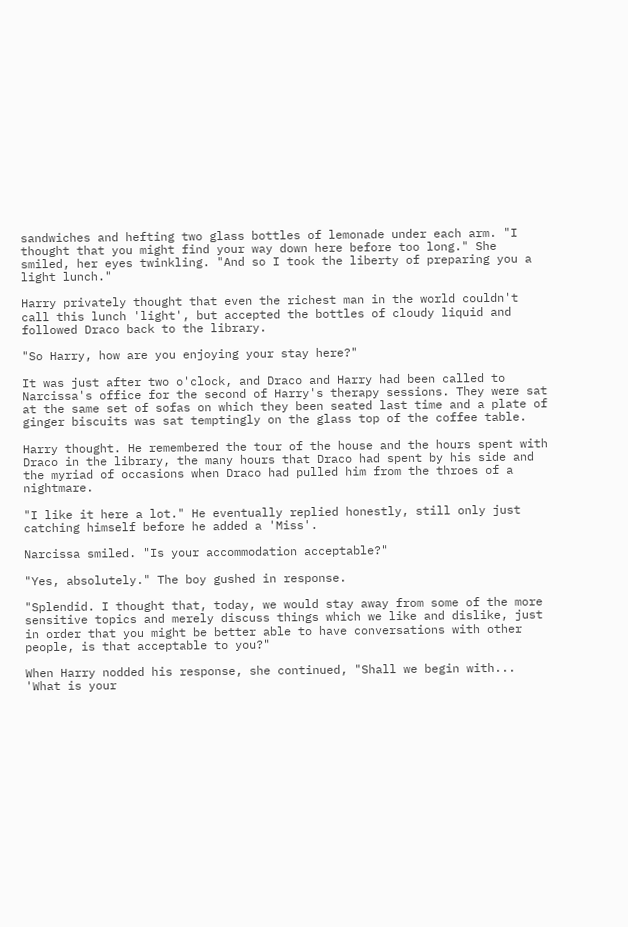sandwiches and hefting two glass bottles of lemonade under each arm. "I thought that you might find your way down here before too long." She smiled, her eyes twinkling. "And so I took the liberty of preparing you a light lunch."

Harry privately thought that even the richest man in the world couldn't call this lunch 'light', but accepted the bottles of cloudy liquid and followed Draco back to the library.

"So Harry, how are you enjoying your stay here?"

It was just after two o'clock, and Draco and Harry had been called to Narcissa's office for the second of Harry's therapy sessions. They were sat at the same set of sofas on which they been seated last time and a plate of ginger biscuits was sat temptingly on the glass top of the coffee table.

Harry thought. He remembered the tour of the house and the hours spent with Draco in the library, the many hours that Draco had spent by his side and the myriad of occasions when Draco had pulled him from the throes of a nightmare.

"I like it here a lot." He eventually replied honestly, still only just catching himself before he added a 'Miss'.

Narcissa smiled. "Is your accommodation acceptable?"

"Yes, absolutely." The boy gushed in response.

"Splendid. I thought that, today, we would stay away from some of the more sensitive topics and merely discuss things which we like and dislike, just in order that you might be better able to have conversations with other people, is that acceptable to you?"

When Harry nodded his response, she continued, "Shall we begin with... 'What is your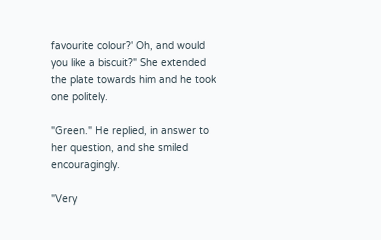favourite colour?' Oh, and would you like a biscuit?" She extended the plate towards him and he took one politely.

"Green." He replied, in answer to her question, and she smiled encouragingly.

"Very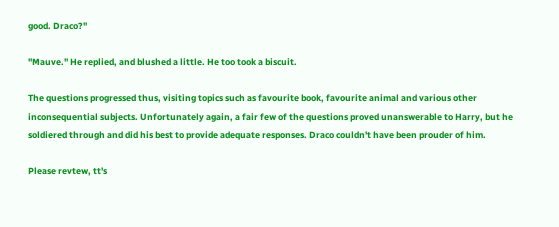good. Draco?"

"Mauve." He replied, and blushed a little. He too took a biscuit.

The questions progressed thus, visiting topics such as favourite book, favourite animal and various other inconsequential subjects. Unfortunately again, a fair few of the questions proved unanswerable to Harry, but he soldiered through and did his best to provide adequate responses. Draco couldn't have been prouder of him.

Please revtew, tt's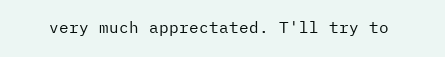very much apprectated. T'll try to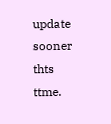update sooner thts ttme.